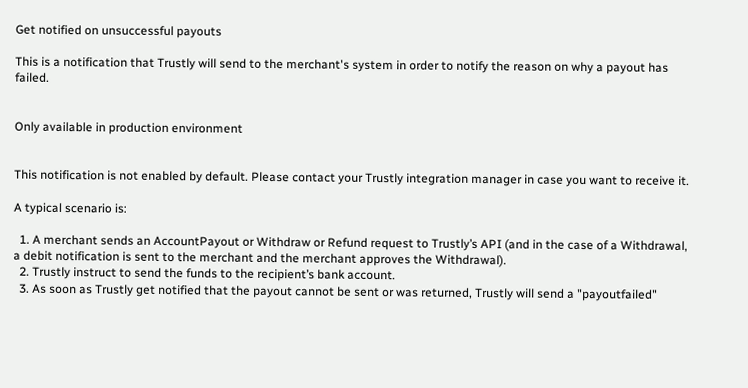Get notified on unsuccessful payouts

This is a notification that Trustly will send to the merchant's system in order to notify the reason on why a payout has failed.


Only available in production environment


This notification is not enabled by default. Please contact your Trustly integration manager in case you want to receive it.

A typical scenario is:

  1. A merchant sends an AccountPayout or Withdraw or Refund request to Trustly’s API (and in the case of a Withdrawal, a debit notification is sent to the merchant and the merchant approves the Withdrawal).
  2. Trustly instruct to send the funds to the recipient’s bank account.
  3. As soon as Trustly get notified that the payout cannot be sent or was returned, Trustly will send a "payoutfailed"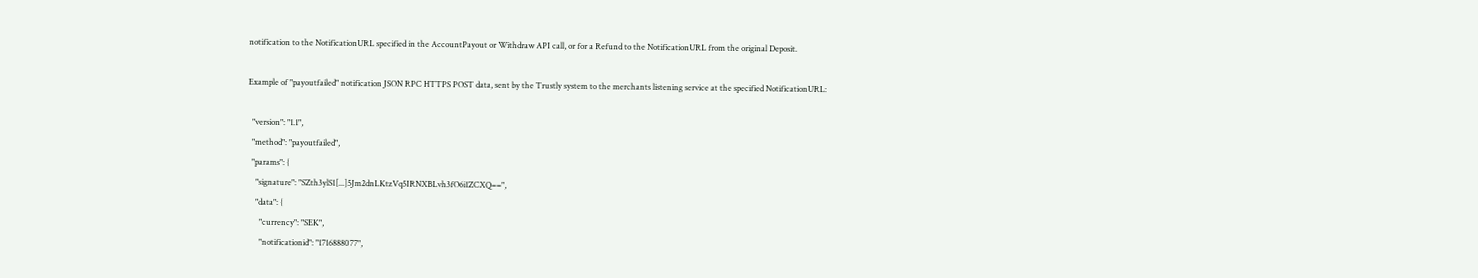notification to the NotificationURL specified in the AccountPayout or Withdraw API call, or for a Refund to the NotificationURL from the original Deposit.

Example of "payoutfailed" notification JSON RPC HTTPS POST data, sent by the Trustly system to the merchants listening service at the specified NotificationURL:

  "version": "1.1",
  "method": "payoutfailed",
  "params": {
    "signature": "SZth3ylS1[...]5Jm2dnLKtzVq5IRNXBLvh3fO6i1ZCXQ==",
    "data": {
      "currency": "SEK",
      "notificationid": "1716888077",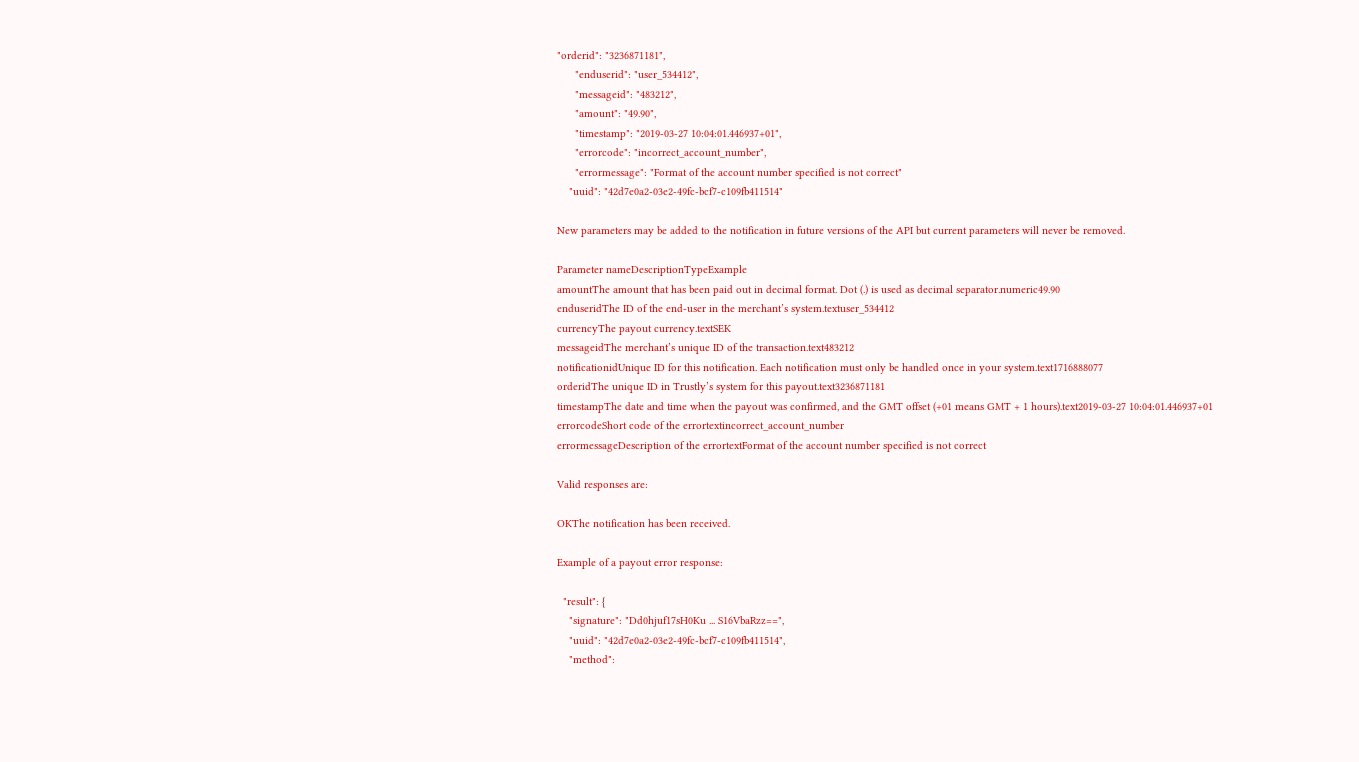"orderid": "3236871181",
      "enduserid": "user_534412",
      "messageid": "483212",
      "amount": "49.90",
      "timestamp": "2019-03-27 10:04:01.446937+01",
      "errorcode": "incorrect_account_number",
      "errormessage": "Format of the account number specified is not correct"
    "uuid": "42d7e0a2-03e2-49fc-bcf7-c109fb411514"

New parameters may be added to the notification in future versions of the API but current parameters will never be removed.

Parameter nameDescriptionTypeExample
amountThe amount that has been paid out in decimal format. Dot (.) is used as decimal separator.numeric49.90
enduseridThe ID of the end-user in the merchant’s system.textuser_534412
currencyThe payout currency.textSEK
messageidThe merchant’s unique ID of the transaction.text483212
notificationidUnique ID for this notification. Each notification must only be handled once in your system.text1716888077
orderidThe unique ID in Trustly’s system for this payout.text3236871181
timestampThe date and time when the payout was confirmed, and the GMT offset (+01 means GMT + 1 hours).text2019-03-27 10:04:01.446937+01
errorcodeShort code of the errortextincorrect_account_number
errormessageDescription of the errortextFormat of the account number specified is not correct

Valid responses are:

OKThe notification has been received.

Example of a payout error response:

  "result": {
    "signature": "Dd0hjuf17sH0Ku ... S16VbaRzz==",
    "uuid": "42d7e0a2-03e2-49fc-bcf7-c109fb411514",
    "method":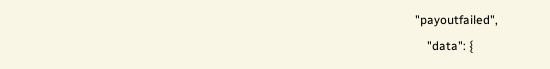"payoutfailed",
    "data": {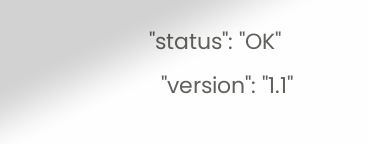"status": "OK"
  "version": "1.1"